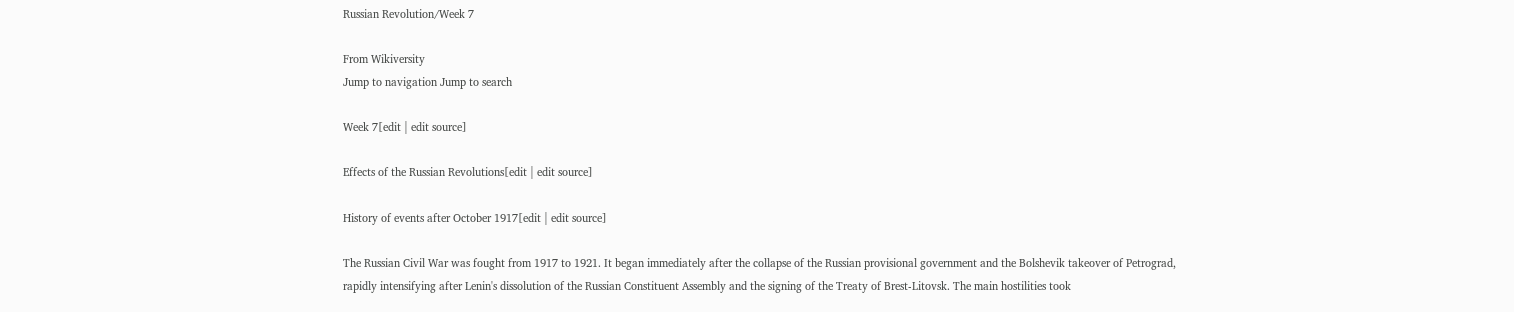Russian Revolution/Week 7

From Wikiversity
Jump to navigation Jump to search

Week 7[edit | edit source]

Effects of the Russian Revolutions[edit | edit source]

History of events after October 1917[edit | edit source]

The Russian Civil War was fought from 1917 to 1921. It began immediately after the collapse of the Russian provisional government and the Bolshevik takeover of Petrograd, rapidly intensifying after Lenin's dissolution of the Russian Constituent Assembly and the signing of the Treaty of Brest-Litovsk. The main hostilities took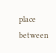place between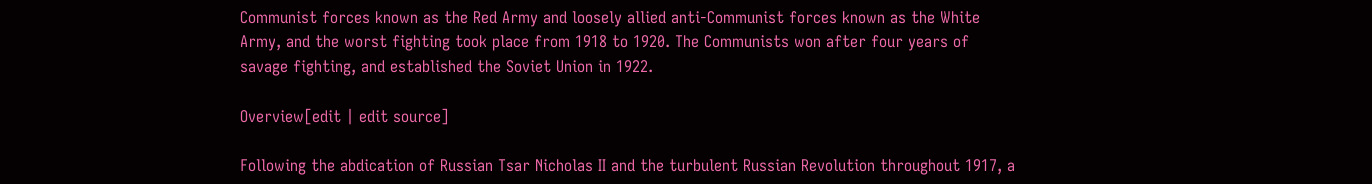Communist forces known as the Red Army and loosely allied anti-Communist forces known as the White Army, and the worst fighting took place from 1918 to 1920. The Communists won after four years of savage fighting, and established the Soviet Union in 1922.

Overview[edit | edit source]

Following the abdication of Russian Tsar Nicholas II and the turbulent Russian Revolution throughout 1917, a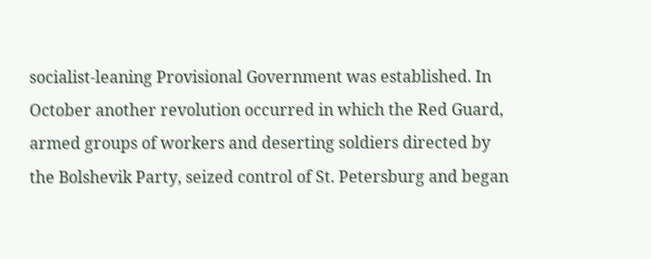socialist-leaning Provisional Government was established. In October another revolution occurred in which the Red Guard, armed groups of workers and deserting soldiers directed by the Bolshevik Party, seized control of St. Petersburg and began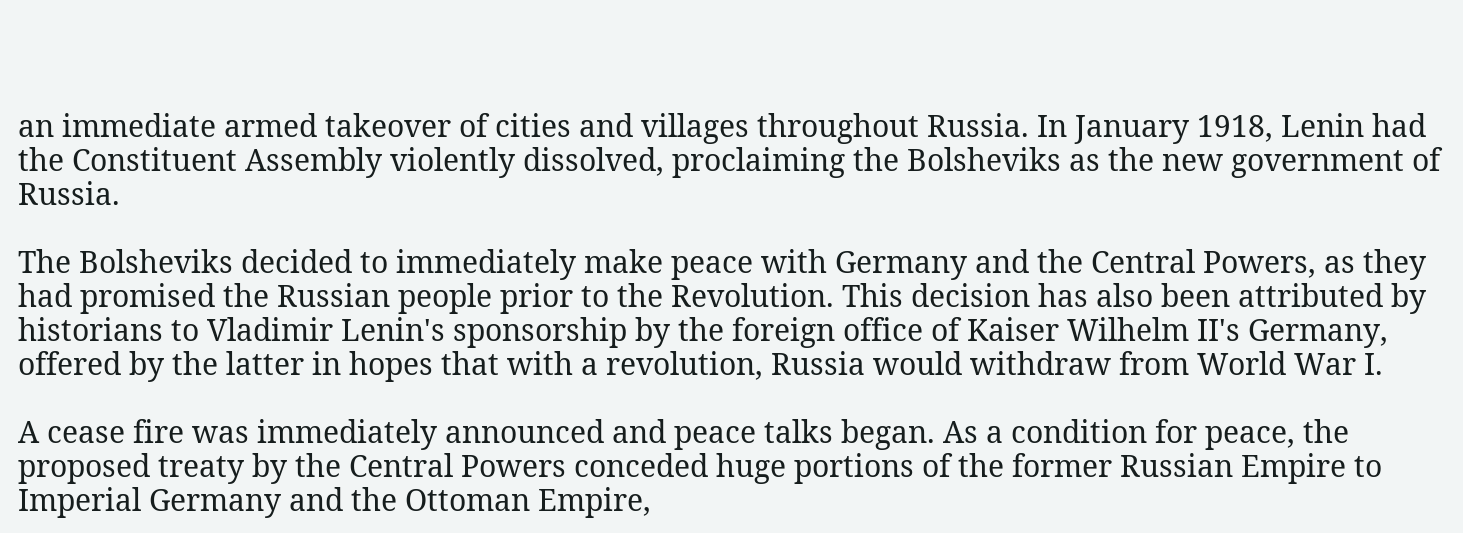an immediate armed takeover of cities and villages throughout Russia. In January 1918, Lenin had the Constituent Assembly violently dissolved, proclaiming the Bolsheviks as the new government of Russia.

The Bolsheviks decided to immediately make peace with Germany and the Central Powers, as they had promised the Russian people prior to the Revolution. This decision has also been attributed by historians to Vladimir Lenin's sponsorship by the foreign office of Kaiser Wilhelm II's Germany, offered by the latter in hopes that with a revolution, Russia would withdraw from World War I.

A cease fire was immediately announced and peace talks began. As a condition for peace, the proposed treaty by the Central Powers conceded huge portions of the former Russian Empire to Imperial Germany and the Ottoman Empire,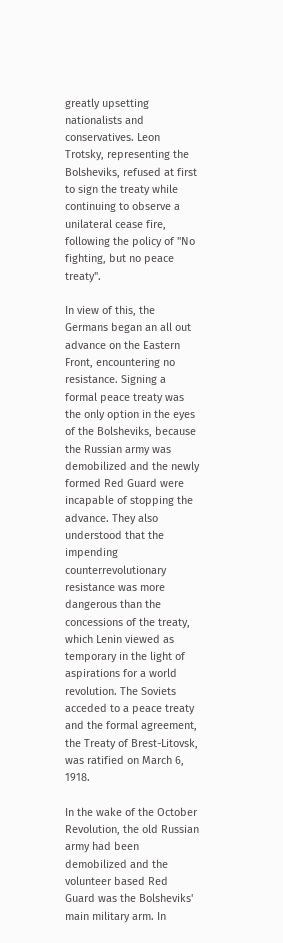greatly upsetting nationalists and conservatives. Leon Trotsky, representing the Bolsheviks, refused at first to sign the treaty while continuing to observe a unilateral cease fire, following the policy of "No fighting, but no peace treaty".

In view of this, the Germans began an all out advance on the Eastern Front, encountering no resistance. Signing a formal peace treaty was the only option in the eyes of the Bolsheviks, because the Russian army was demobilized and the newly formed Red Guard were incapable of stopping the advance. They also understood that the impending counterrevolutionary resistance was more dangerous than the concessions of the treaty, which Lenin viewed as temporary in the light of aspirations for a world revolution. The Soviets acceded to a peace treaty and the formal agreement, the Treaty of Brest-Litovsk, was ratified on March 6, 1918.

In the wake of the October Revolution, the old Russian army had been demobilized and the volunteer based Red Guard was the Bolsheviks' main military arm. In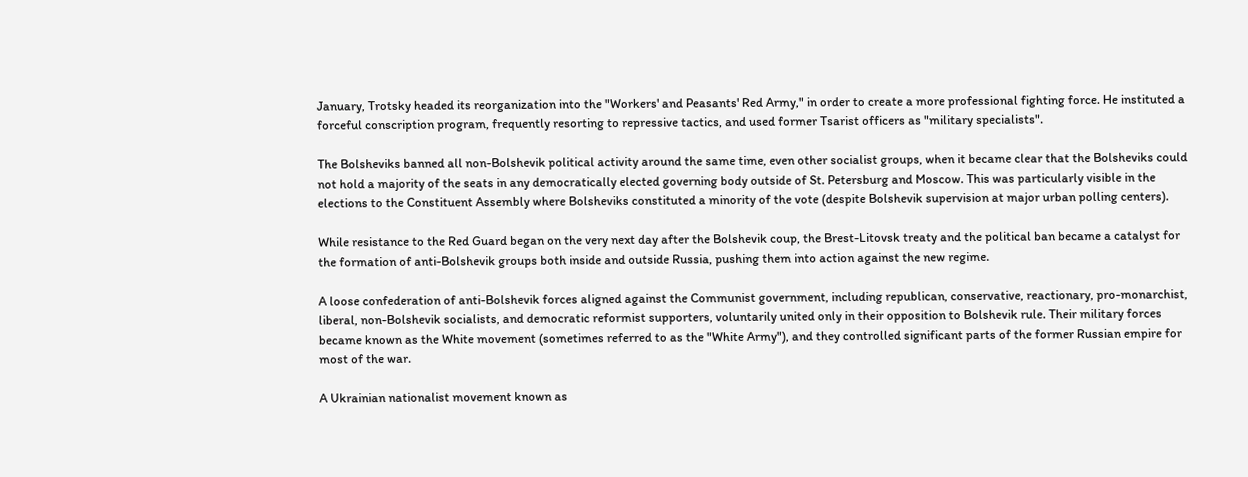January, Trotsky headed its reorganization into the "Workers' and Peasants' Red Army," in order to create a more professional fighting force. He instituted a forceful conscription program, frequently resorting to repressive tactics, and used former Tsarist officers as "military specialists".

The Bolsheviks banned all non-Bolshevik political activity around the same time, even other socialist groups, when it became clear that the Bolsheviks could not hold a majority of the seats in any democratically elected governing body outside of St. Petersburg and Moscow. This was particularly visible in the elections to the Constituent Assembly where Bolsheviks constituted a minority of the vote (despite Bolshevik supervision at major urban polling centers).

While resistance to the Red Guard began on the very next day after the Bolshevik coup, the Brest-Litovsk treaty and the political ban became a catalyst for the formation of anti-Bolshevik groups both inside and outside Russia, pushing them into action against the new regime.

A loose confederation of anti-Bolshevik forces aligned against the Communist government, including republican, conservative, reactionary, pro-monarchist, liberal, non-Bolshevik socialists, and democratic reformist supporters, voluntarily united only in their opposition to Bolshevik rule. Their military forces became known as the White movement (sometimes referred to as the "White Army"), and they controlled significant parts of the former Russian empire for most of the war.

A Ukrainian nationalist movement known as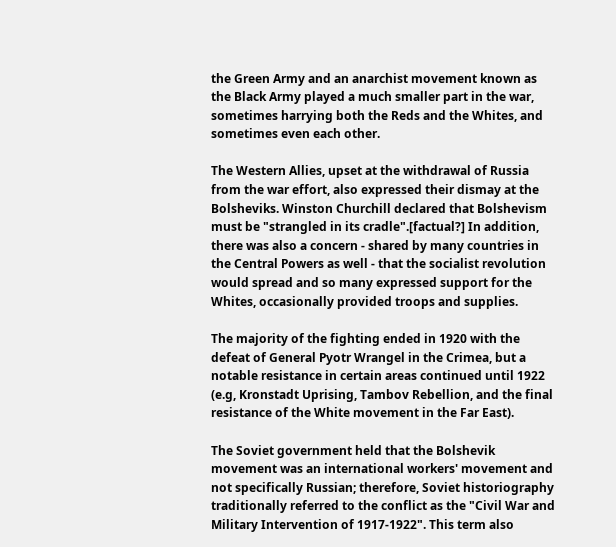the Green Army and an anarchist movement known as the Black Army played a much smaller part in the war, sometimes harrying both the Reds and the Whites, and sometimes even each other.

The Western Allies, upset at the withdrawal of Russia from the war effort, also expressed their dismay at the Bolsheviks. Winston Churchill declared that Bolshevism must be "strangled in its cradle".[factual?] In addition, there was also a concern - shared by many countries in the Central Powers as well - that the socialist revolution would spread and so many expressed support for the Whites, occasionally provided troops and supplies.

The majority of the fighting ended in 1920 with the defeat of General Pyotr Wrangel in the Crimea, but a notable resistance in certain areas continued until 1922 (e.g, Kronstadt Uprising, Tambov Rebellion, and the final resistance of the White movement in the Far East).

The Soviet government held that the Bolshevik movement was an international workers' movement and not specifically Russian; therefore, Soviet historiography traditionally referred to the conflict as the "Civil War and Military Intervention of 1917-1922". This term also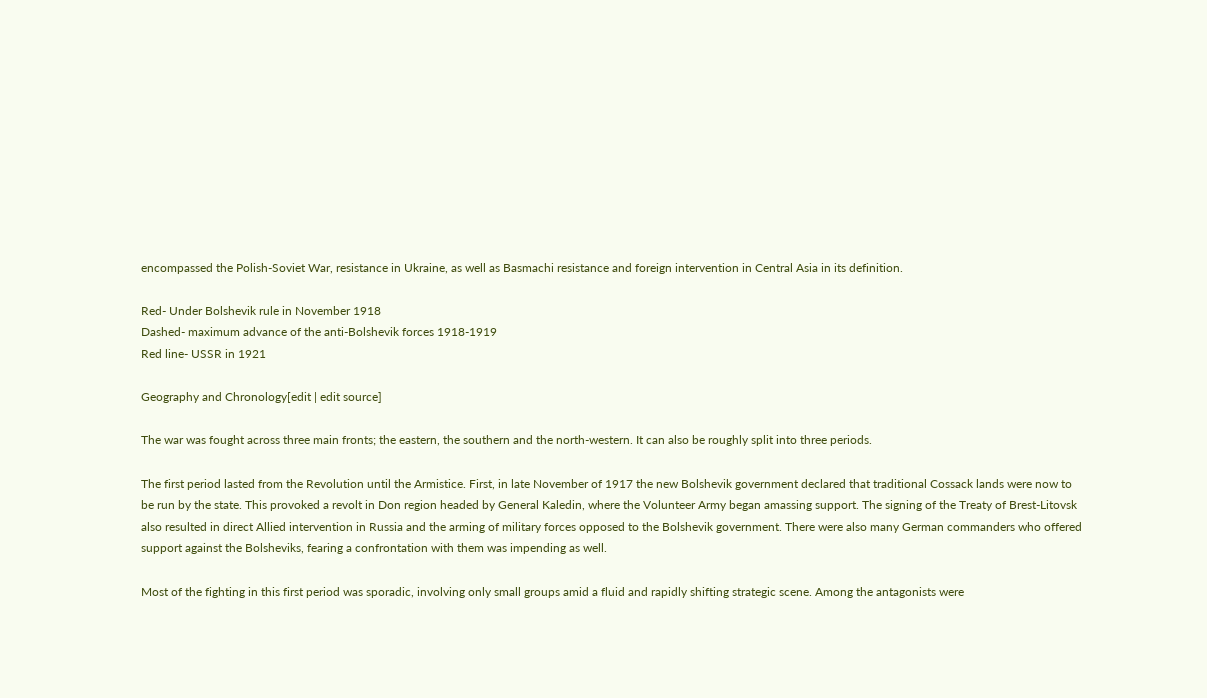encompassed the Polish-Soviet War, resistance in Ukraine, as well as Basmachi resistance and foreign intervention in Central Asia in its definition.

Red- Under Bolshevik rule in November 1918
Dashed- maximum advance of the anti-Bolshevik forces 1918-1919
Red line- USSR in 1921

Geography and Chronology[edit | edit source]

The war was fought across three main fronts; the eastern, the southern and the north-western. It can also be roughly split into three periods.

The first period lasted from the Revolution until the Armistice. First, in late November of 1917 the new Bolshevik government declared that traditional Cossack lands were now to be run by the state. This provoked a revolt in Don region headed by General Kaledin, where the Volunteer Army began amassing support. The signing of the Treaty of Brest-Litovsk also resulted in direct Allied intervention in Russia and the arming of military forces opposed to the Bolshevik government. There were also many German commanders who offered support against the Bolsheviks, fearing a confrontation with them was impending as well.

Most of the fighting in this first period was sporadic, involving only small groups amid a fluid and rapidly shifting strategic scene. Among the antagonists were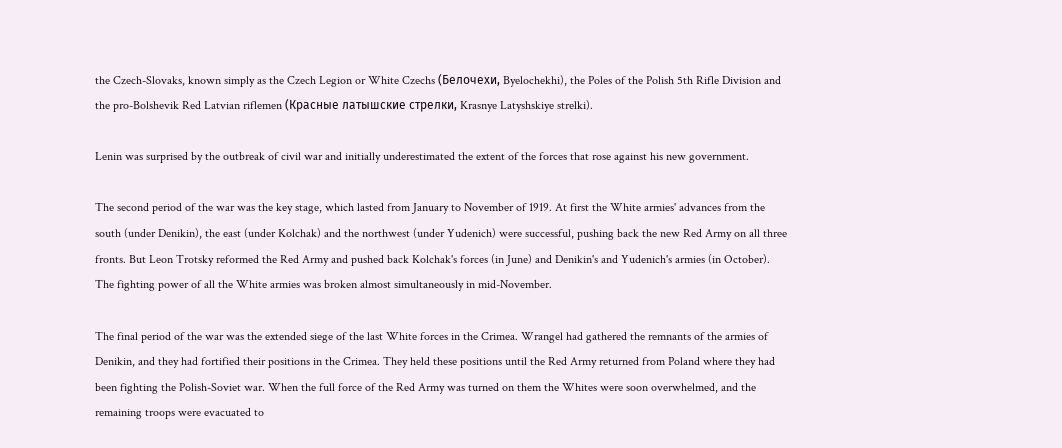the Czech-Slovaks, known simply as the Czech Legion or White Czechs (Белочехи, Byelochekhi), the Poles of the Polish 5th Rifle Division and the pro-Bolshevik Red Latvian riflemen (Красные латышские стрелки, Krasnye Latyshskiye strelki).

Lenin was surprised by the outbreak of civil war and initially underestimated the extent of the forces that rose against his new government.

The second period of the war was the key stage, which lasted from January to November of 1919. At first the White armies' advances from the south (under Denikin), the east (under Kolchak) and the northwest (under Yudenich) were successful, pushing back the new Red Army on all three fronts. But Leon Trotsky reformed the Red Army and pushed back Kolchak's forces (in June) and Denikin's and Yudenich's armies (in October). The fighting power of all the White armies was broken almost simultaneously in mid-November.

The final period of the war was the extended siege of the last White forces in the Crimea. Wrangel had gathered the remnants of the armies of Denikin, and they had fortified their positions in the Crimea. They held these positions until the Red Army returned from Poland where they had been fighting the Polish-Soviet war. When the full force of the Red Army was turned on them the Whites were soon overwhelmed, and the remaining troops were evacuated to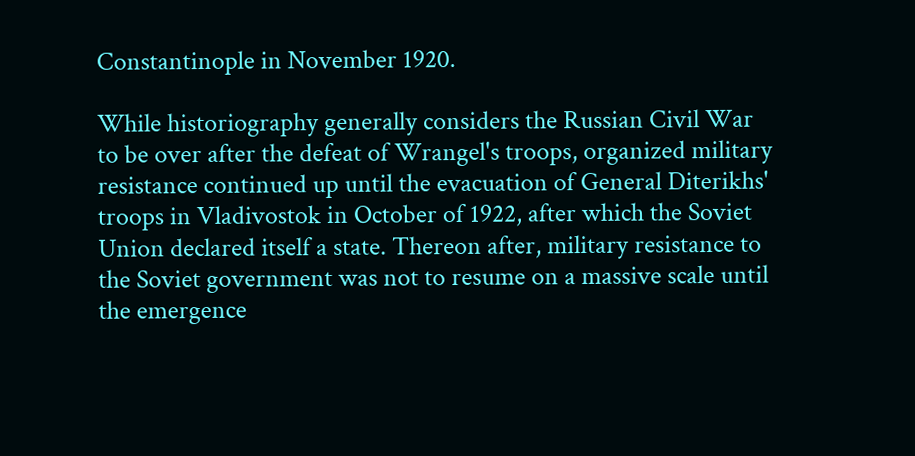Constantinople in November 1920.

While historiography generally considers the Russian Civil War to be over after the defeat of Wrangel's troops, organized military resistance continued up until the evacuation of General Diterikhs' troops in Vladivostok in October of 1922, after which the Soviet Union declared itself a state. Thereon after, military resistance to the Soviet government was not to resume on a massive scale until the emergence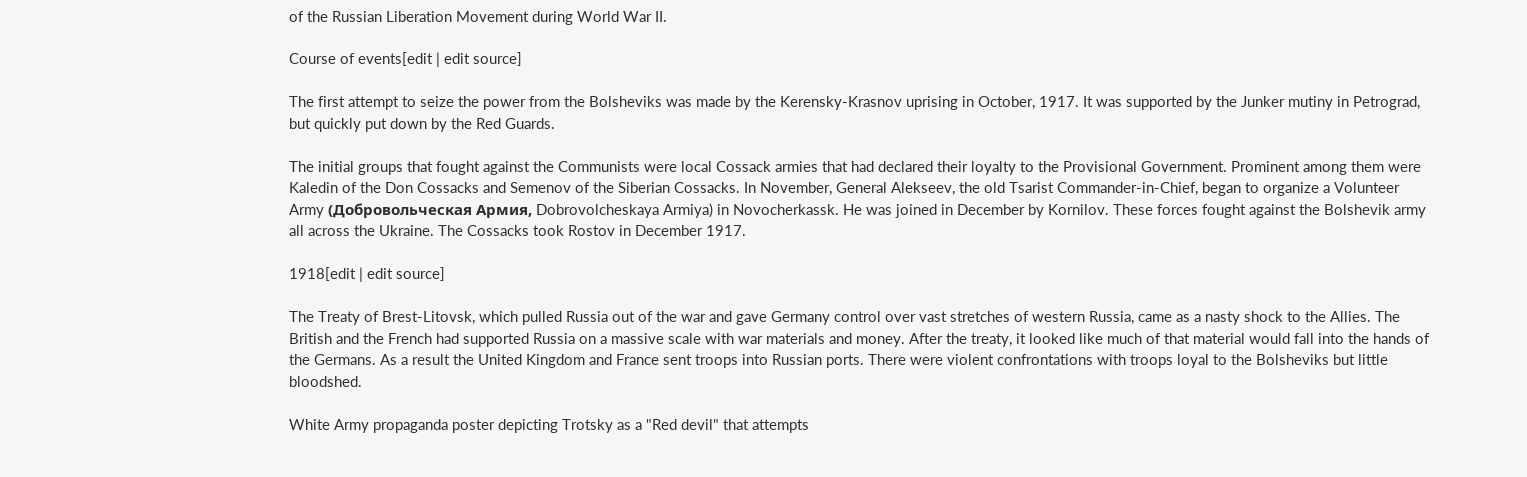of the Russian Liberation Movement during World War II.

Course of events[edit | edit source]

The first attempt to seize the power from the Bolsheviks was made by the Kerensky-Krasnov uprising in October, 1917. It was supported by the Junker mutiny in Petrograd, but quickly put down by the Red Guards.

The initial groups that fought against the Communists were local Cossack armies that had declared their loyalty to the Provisional Government. Prominent among them were Kaledin of the Don Cossacks and Semenov of the Siberian Cossacks. In November, General Alekseev, the old Tsarist Commander-in-Chief, began to organize a Volunteer Army (Добровольческая Армия, Dobrovolcheskaya Armiya) in Novocherkassk. He was joined in December by Kornilov. These forces fought against the Bolshevik army all across the Ukraine. The Cossacks took Rostov in December 1917.

1918[edit | edit source]

The Treaty of Brest-Litovsk, which pulled Russia out of the war and gave Germany control over vast stretches of western Russia, came as a nasty shock to the Allies. The British and the French had supported Russia on a massive scale with war materials and money. After the treaty, it looked like much of that material would fall into the hands of the Germans. As a result the United Kingdom and France sent troops into Russian ports. There were violent confrontations with troops loyal to the Bolsheviks but little bloodshed.

White Army propaganda poster depicting Trotsky as a "Red devil" that attempts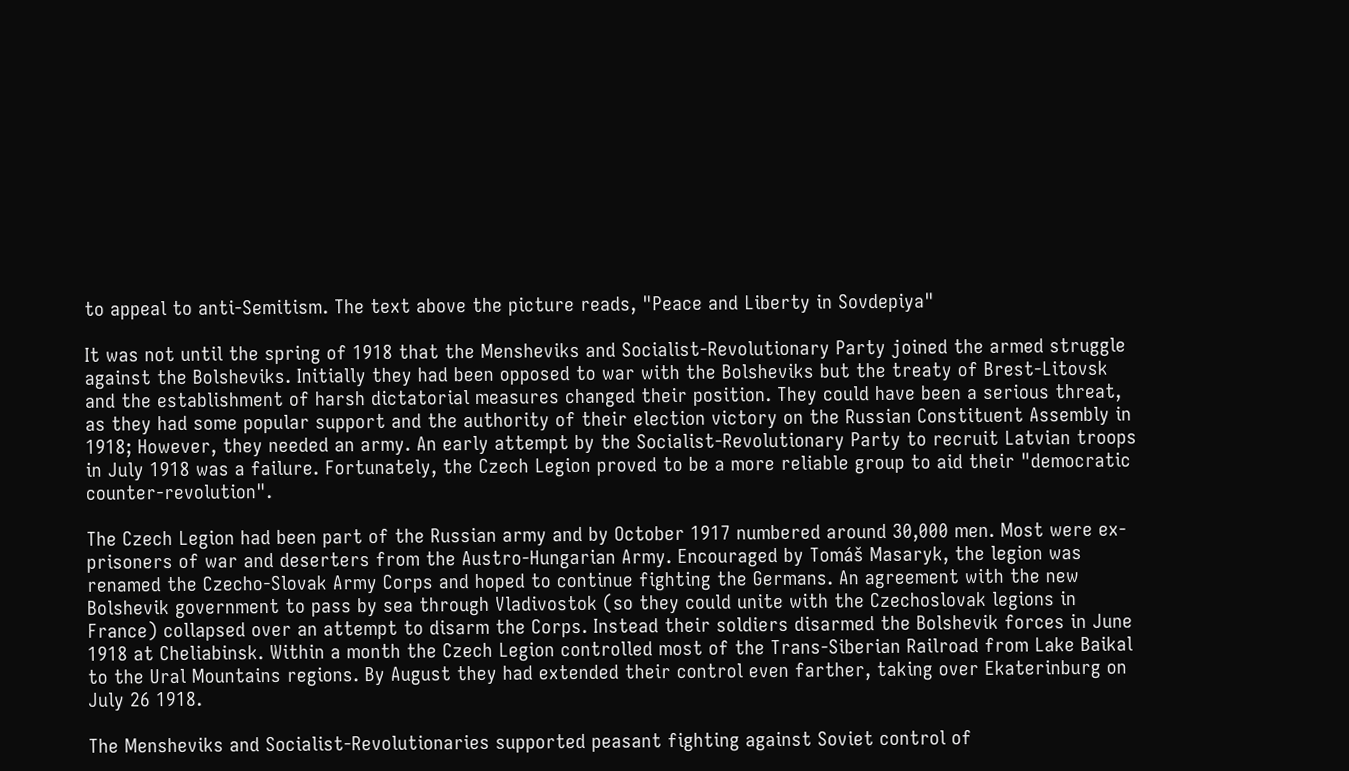to appeal to anti-Semitism. The text above the picture reads, "Peace and Liberty in Sovdepiya"

It was not until the spring of 1918 that the Mensheviks and Socialist-Revolutionary Party joined the armed struggle against the Bolsheviks. Initially they had been opposed to war with the Bolsheviks but the treaty of Brest-Litovsk and the establishment of harsh dictatorial measures changed their position. They could have been a serious threat, as they had some popular support and the authority of their election victory on the Russian Constituent Assembly in 1918; However, they needed an army. An early attempt by the Socialist-Revolutionary Party to recruit Latvian troops in July 1918 was a failure. Fortunately, the Czech Legion proved to be a more reliable group to aid their "democratic counter-revolution".

The Czech Legion had been part of the Russian army and by October 1917 numbered around 30,000 men. Most were ex-prisoners of war and deserters from the Austro-Hungarian Army. Encouraged by Tomáš Masaryk, the legion was renamed the Czecho-Slovak Army Corps and hoped to continue fighting the Germans. An agreement with the new Bolshevik government to pass by sea through Vladivostok (so they could unite with the Czechoslovak legions in France) collapsed over an attempt to disarm the Corps. Instead their soldiers disarmed the Bolshevik forces in June 1918 at Cheliabinsk. Within a month the Czech Legion controlled most of the Trans-Siberian Railroad from Lake Baikal to the Ural Mountains regions. By August they had extended their control even farther, taking over Ekaterinburg on July 26 1918.

The Mensheviks and Socialist-Revolutionaries supported peasant fighting against Soviet control of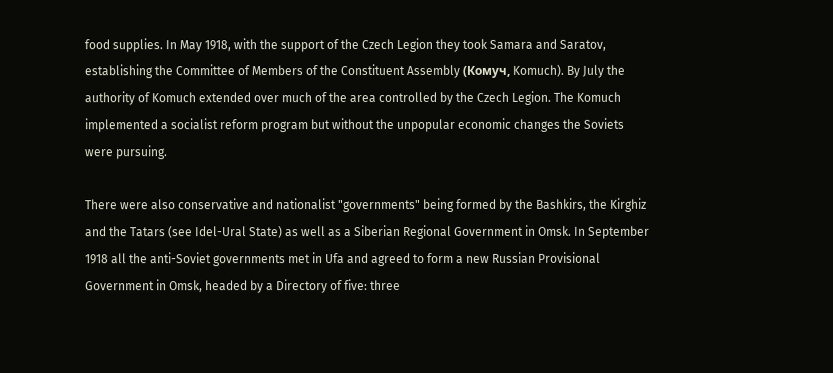food supplies. In May 1918, with the support of the Czech Legion they took Samara and Saratov, establishing the Committee of Members of the Constituent Assembly (Комуч, Komuch). By July the authority of Komuch extended over much of the area controlled by the Czech Legion. The Komuch implemented a socialist reform program but without the unpopular economic changes the Soviets were pursuing.

There were also conservative and nationalist "governments" being formed by the Bashkirs, the Kirghiz and the Tatars (see Idel-Ural State) as well as a Siberian Regional Government in Omsk. In September 1918 all the anti-Soviet governments met in Ufa and agreed to form a new Russian Provisional Government in Omsk, headed by a Directory of five: three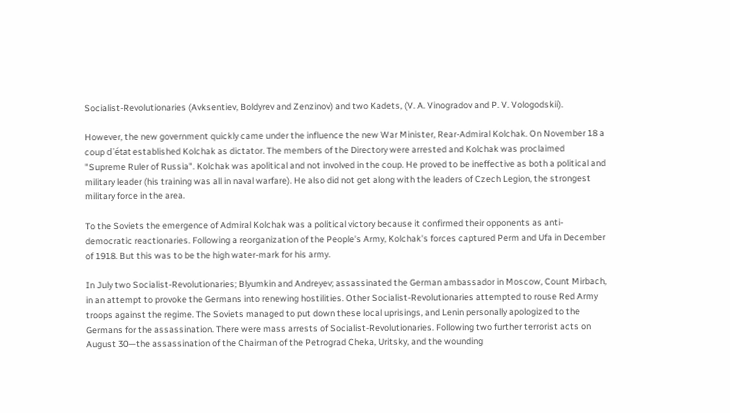Socialist-Revolutionaries (Avksentiev, Boldyrev and Zenzinov) and two Kadets, (V. A. Vinogradov and P. V. Vologodskii).

However, the new government quickly came under the influence the new War Minister, Rear-Admiral Kolchak. On November 18 a coup d'état established Kolchak as dictator. The members of the Directory were arrested and Kolchak was proclaimed "Supreme Ruler of Russia". Kolchak was apolitical and not involved in the coup. He proved to be ineffective as both a political and military leader (his training was all in naval warfare). He also did not get along with the leaders of Czech Legion, the strongest military force in the area.

To the Soviets the emergence of Admiral Kolchak was a political victory because it confirmed their opponents as anti-democratic reactionaries. Following a reorganization of the People's Army, Kolchak's forces captured Perm and Ufa in December of 1918. But this was to be the high water-mark for his army.

In July two Socialist-Revolutionaries; Blyumkin and Andreyev; assassinated the German ambassador in Moscow, Count Mirbach, in an attempt to provoke the Germans into renewing hostilities. Other Socialist-Revolutionaries attempted to rouse Red Army troops against the regime. The Soviets managed to put down these local uprisings, and Lenin personally apologized to the Germans for the assassination. There were mass arrests of Socialist-Revolutionaries. Following two further terrorist acts on August 30—the assassination of the Chairman of the Petrograd Cheka, Uritsky, and the wounding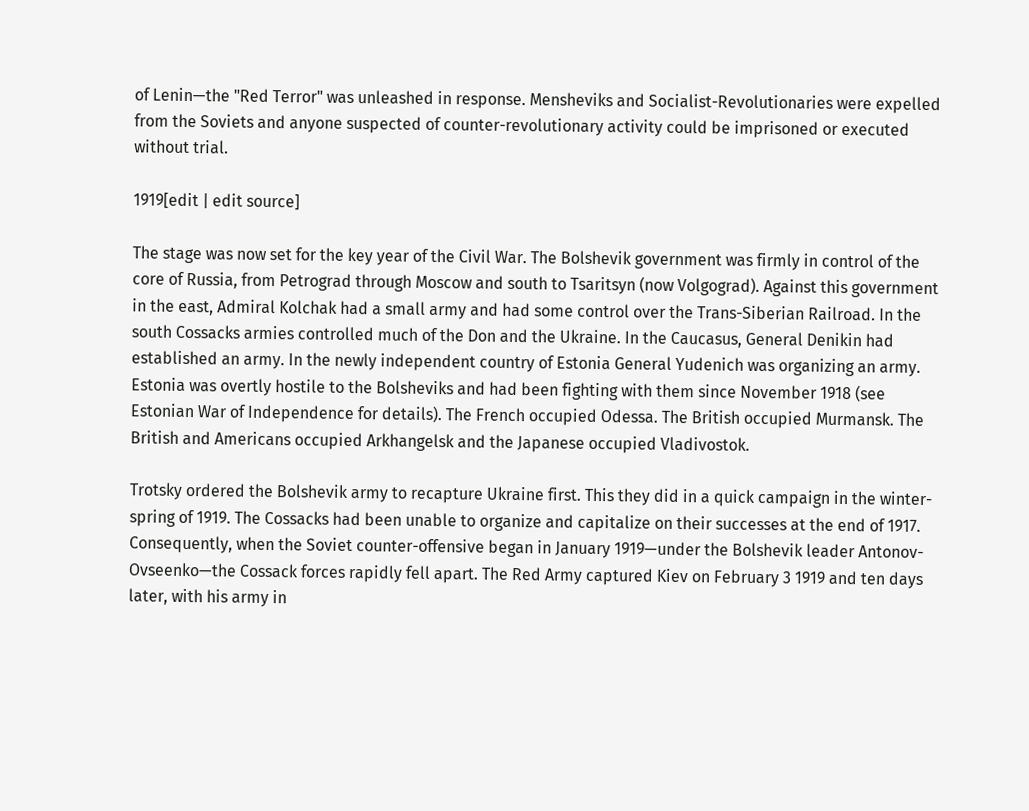of Lenin—the "Red Terror" was unleashed in response. Mensheviks and Socialist-Revolutionaries were expelled from the Soviets and anyone suspected of counter-revolutionary activity could be imprisoned or executed without trial.

1919[edit | edit source]

The stage was now set for the key year of the Civil War. The Bolshevik government was firmly in control of the core of Russia, from Petrograd through Moscow and south to Tsaritsyn (now Volgograd). Against this government in the east, Admiral Kolchak had a small army and had some control over the Trans-Siberian Railroad. In the south Cossacks armies controlled much of the Don and the Ukraine. In the Caucasus, General Denikin had established an army. In the newly independent country of Estonia General Yudenich was organizing an army. Estonia was overtly hostile to the Bolsheviks and had been fighting with them since November 1918 (see Estonian War of Independence for details). The French occupied Odessa. The British occupied Murmansk. The British and Americans occupied Arkhangelsk and the Japanese occupied Vladivostok.

Trotsky ordered the Bolshevik army to recapture Ukraine first. This they did in a quick campaign in the winter-spring of 1919. The Cossacks had been unable to organize and capitalize on their successes at the end of 1917. Consequently, when the Soviet counter-offensive began in January 1919—under the Bolshevik leader Antonov-Ovseenko—the Cossack forces rapidly fell apart. The Red Army captured Kiev on February 3 1919 and ten days later, with his army in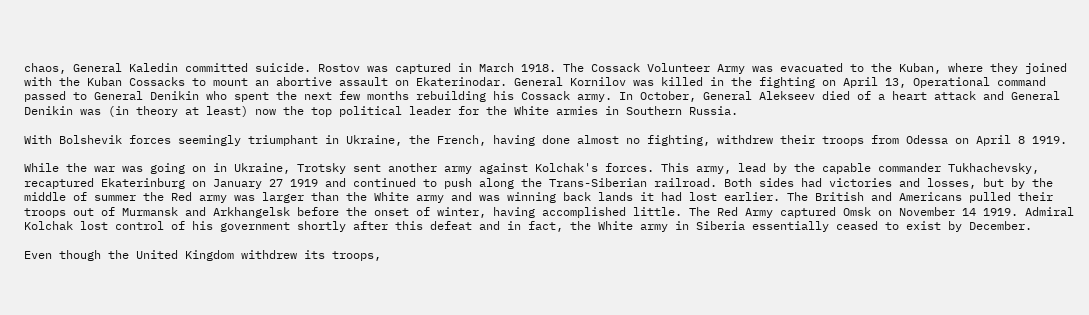chaos, General Kaledin committed suicide. Rostov was captured in March 1918. The Cossack Volunteer Army was evacuated to the Kuban, where they joined with the Kuban Cossacks to mount an abortive assault on Ekaterinodar. General Kornilov was killed in the fighting on April 13, Operational command passed to General Denikin who spent the next few months rebuilding his Cossack army. In October, General Alekseev died of a heart attack and General Denikin was (in theory at least) now the top political leader for the White armies in Southern Russia.

With Bolshevik forces seemingly triumphant in Ukraine, the French, having done almost no fighting, withdrew their troops from Odessa on April 8 1919.

While the war was going on in Ukraine, Trotsky sent another army against Kolchak's forces. This army, lead by the capable commander Tukhachevsky, recaptured Ekaterinburg on January 27 1919 and continued to push along the Trans-Siberian railroad. Both sides had victories and losses, but by the middle of summer the Red army was larger than the White army and was winning back lands it had lost earlier. The British and Americans pulled their troops out of Murmansk and Arkhangelsk before the onset of winter, having accomplished little. The Red Army captured Omsk on November 14 1919. Admiral Kolchak lost control of his government shortly after this defeat and in fact, the White army in Siberia essentially ceased to exist by December.

Even though the United Kingdom withdrew its troops,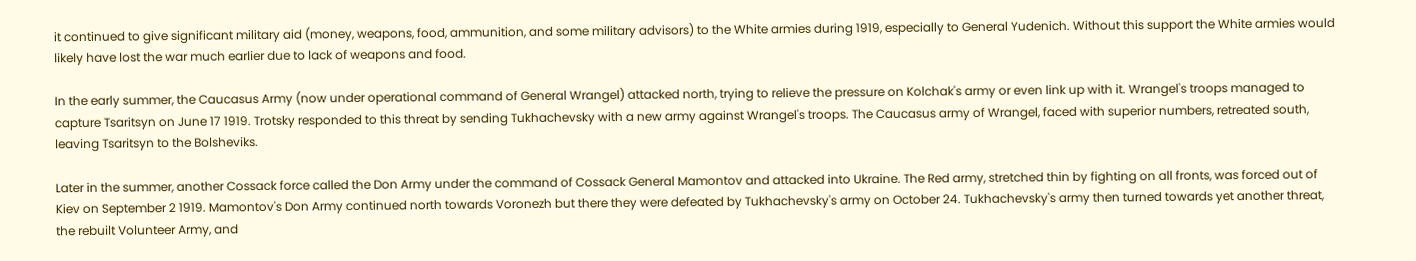it continued to give significant military aid (money, weapons, food, ammunition, and some military advisors) to the White armies during 1919, especially to General Yudenich. Without this support the White armies would likely have lost the war much earlier due to lack of weapons and food.

In the early summer, the Caucasus Army (now under operational command of General Wrangel) attacked north, trying to relieve the pressure on Kolchak's army or even link up with it. Wrangel's troops managed to capture Tsaritsyn on June 17 1919. Trotsky responded to this threat by sending Tukhachevsky with a new army against Wrangel's troops. The Caucasus army of Wrangel, faced with superior numbers, retreated south, leaving Tsaritsyn to the Bolsheviks.

Later in the summer, another Cossack force called the Don Army under the command of Cossack General Mamontov and attacked into Ukraine. The Red army, stretched thin by fighting on all fronts, was forced out of Kiev on September 2 1919. Mamontov's Don Army continued north towards Voronezh but there they were defeated by Tukhachevsky's army on October 24. Tukhachevsky's army then turned towards yet another threat, the rebuilt Volunteer Army, and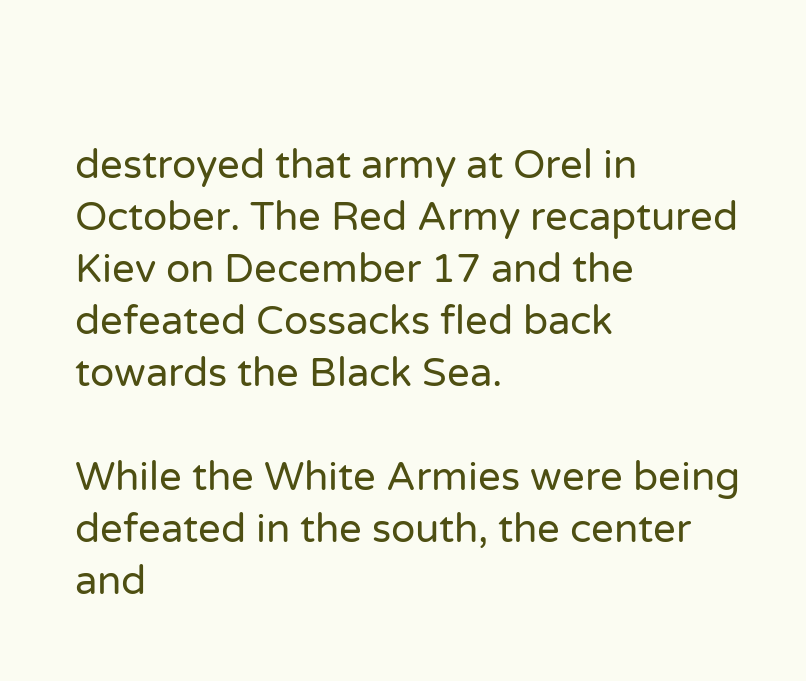destroyed that army at Orel in October. The Red Army recaptured Kiev on December 17 and the defeated Cossacks fled back towards the Black Sea.

While the White Armies were being defeated in the south, the center and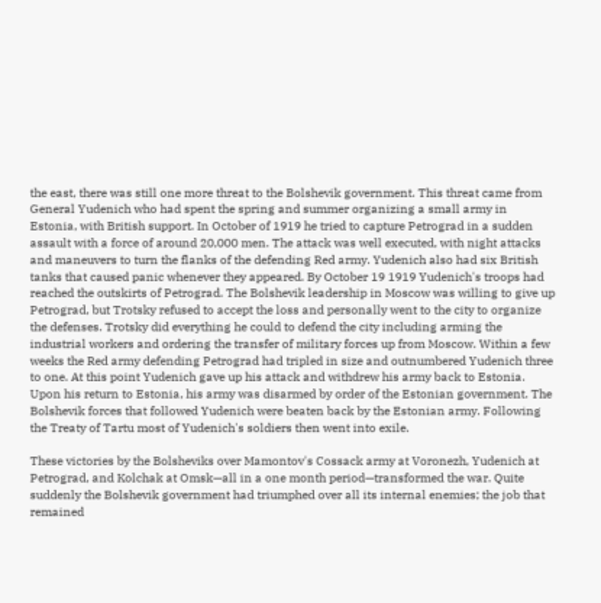the east, there was still one more threat to the Bolshevik government. This threat came from General Yudenich who had spent the spring and summer organizing a small army in Estonia, with British support. In October of 1919 he tried to capture Petrograd in a sudden assault with a force of around 20,000 men. The attack was well executed, with night attacks and maneuvers to turn the flanks of the defending Red army. Yudenich also had six British tanks that caused panic whenever they appeared. By October 19 1919 Yudenich's troops had reached the outskirts of Petrograd. The Bolshevik leadership in Moscow was willing to give up Petrograd, but Trotsky refused to accept the loss and personally went to the city to organize the defenses. Trotsky did everything he could to defend the city including arming the industrial workers and ordering the transfer of military forces up from Moscow. Within a few weeks the Red army defending Petrograd had tripled in size and outnumbered Yudenich three to one. At this point Yudenich gave up his attack and withdrew his army back to Estonia. Upon his return to Estonia, his army was disarmed by order of the Estonian government. The Bolshevik forces that followed Yudenich were beaten back by the Estonian army. Following the Treaty of Tartu most of Yudenich's soldiers then went into exile.

These victories by the Bolsheviks over Mamontov's Cossack army at Voronezh, Yudenich at Petrograd, and Kolchak at Omsk—all in a one month period—transformed the war. Quite suddenly the Bolshevik government had triumphed over all its internal enemies; the job that remained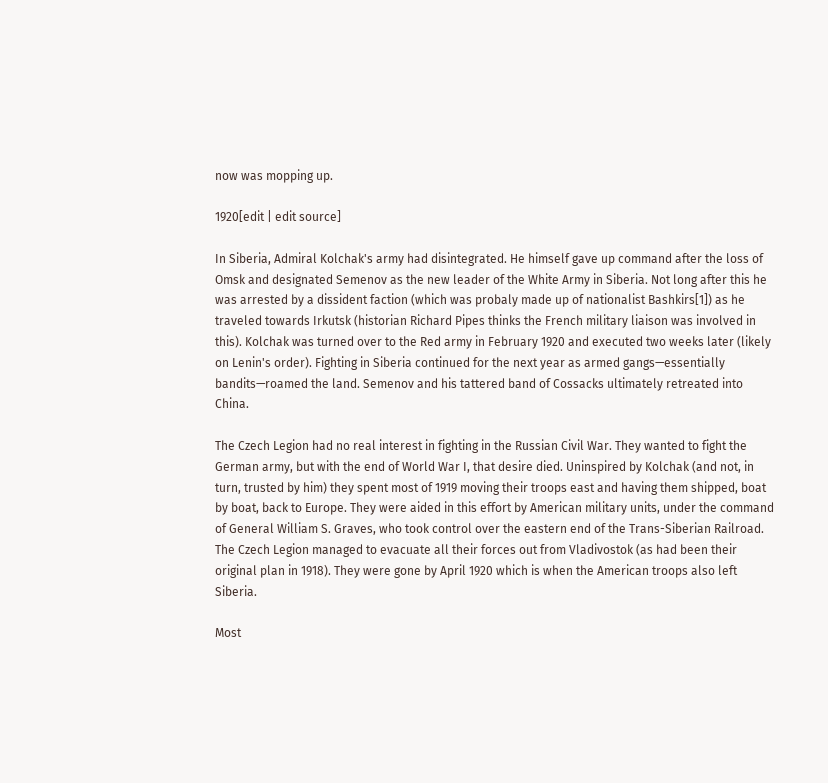now was mopping up.

1920[edit | edit source]

In Siberia, Admiral Kolchak's army had disintegrated. He himself gave up command after the loss of Omsk and designated Semenov as the new leader of the White Army in Siberia. Not long after this he was arrested by a dissident faction (which was probaly made up of nationalist Bashkirs[1]) as he traveled towards Irkutsk (historian Richard Pipes thinks the French military liaison was involved in this). Kolchak was turned over to the Red army in February 1920 and executed two weeks later (likely on Lenin's order). Fighting in Siberia continued for the next year as armed gangs—essentially bandits—roamed the land. Semenov and his tattered band of Cossacks ultimately retreated into China.

The Czech Legion had no real interest in fighting in the Russian Civil War. They wanted to fight the German army, but with the end of World War I, that desire died. Uninspired by Kolchak (and not, in turn, trusted by him) they spent most of 1919 moving their troops east and having them shipped, boat by boat, back to Europe. They were aided in this effort by American military units, under the command of General William S. Graves, who took control over the eastern end of the Trans-Siberian Railroad. The Czech Legion managed to evacuate all their forces out from Vladivostok (as had been their original plan in 1918). They were gone by April 1920 which is when the American troops also left Siberia.

Most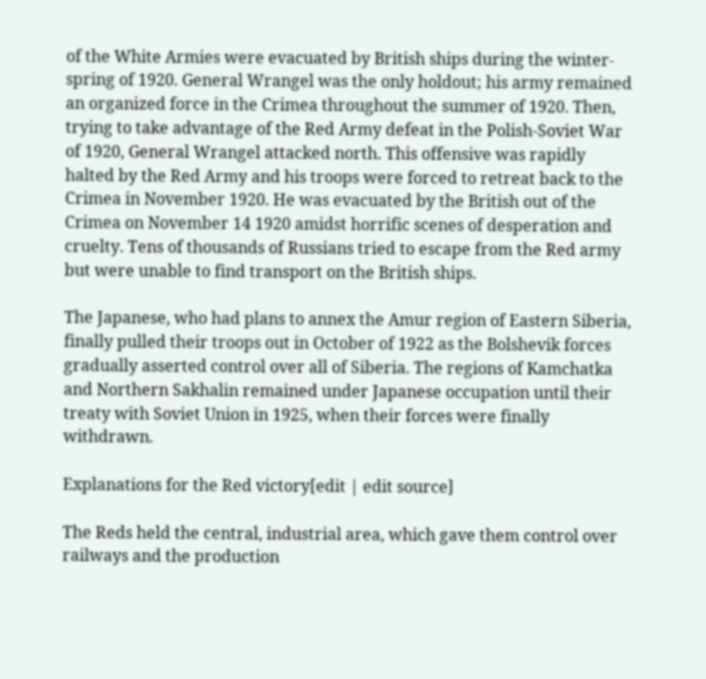of the White Armies were evacuated by British ships during the winter-spring of 1920. General Wrangel was the only holdout; his army remained an organized force in the Crimea throughout the summer of 1920. Then, trying to take advantage of the Red Army defeat in the Polish-Soviet War of 1920, General Wrangel attacked north. This offensive was rapidly halted by the Red Army and his troops were forced to retreat back to the Crimea in November 1920. He was evacuated by the British out of the Crimea on November 14 1920 amidst horrific scenes of desperation and cruelty. Tens of thousands of Russians tried to escape from the Red army but were unable to find transport on the British ships.

The Japanese, who had plans to annex the Amur region of Eastern Siberia, finally pulled their troops out in October of 1922 as the Bolshevik forces gradually asserted control over all of Siberia. The regions of Kamchatka and Northern Sakhalin remained under Japanese occupation until their treaty with Soviet Union in 1925, when their forces were finally withdrawn.

Explanations for the Red victory[edit | edit source]

The Reds held the central, industrial area, which gave them control over railways and the production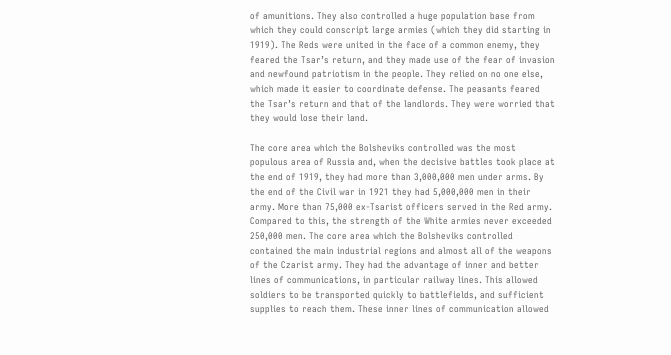of amunitions. They also controlled a huge population base from which they could conscript large armies (which they did starting in 1919). The Reds were united in the face of a common enemy, they feared the Tsar’s return, and they made use of the fear of invasion and newfound patriotism in the people. They relied on no one else, which made it easier to coordinate defense. The peasants feared the Tsar’s return and that of the landlords. They were worried that they would lose their land.

The core area which the Bolsheviks controlled was the most populous area of Russia and, when the decisive battles took place at the end of 1919, they had more than 3,000,000 men under arms. By the end of the Civil war in 1921 they had 5,000,000 men in their army. More than 75,000 ex-Tsarist officers served in the Red army. Compared to this, the strength of the White armies never exceeded 250,000 men. The core area which the Bolsheviks controlled contained the main industrial regions and almost all of the weapons of the Czarist army. They had the advantage of inner and better lines of communications, in particular railway lines. This allowed soldiers to be transported quickly to battlefields, and sufficient supplies to reach them. These inner lines of communication allowed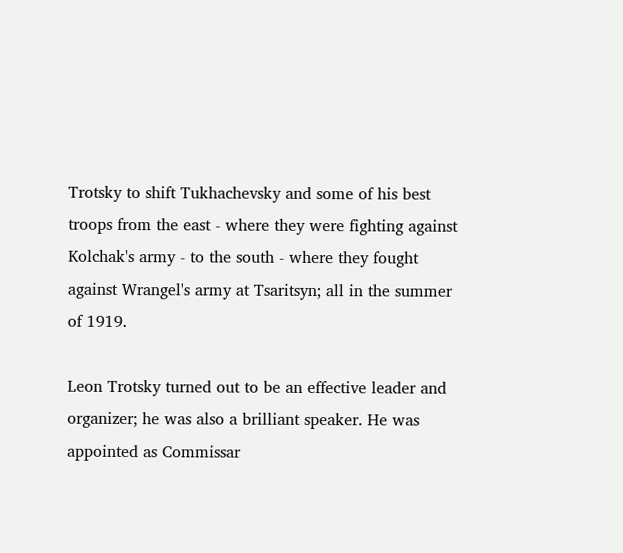Trotsky to shift Tukhachevsky and some of his best troops from the east - where they were fighting against Kolchak's army - to the south - where they fought against Wrangel's army at Tsaritsyn; all in the summer of 1919.

Leon Trotsky turned out to be an effective leader and organizer; he was also a brilliant speaker. He was appointed as Commissar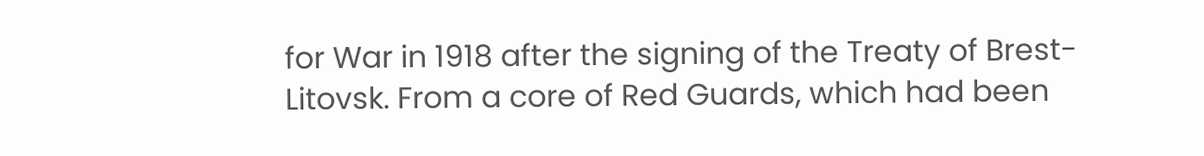for War in 1918 after the signing of the Treaty of Brest-Litovsk. From a core of Red Guards, which had been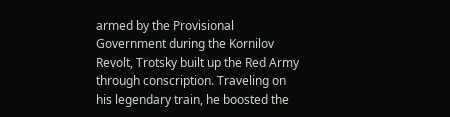armed by the Provisional Government during the Kornilov Revolt, Trotsky built up the Red Army through conscription. Traveling on his legendary train, he boosted the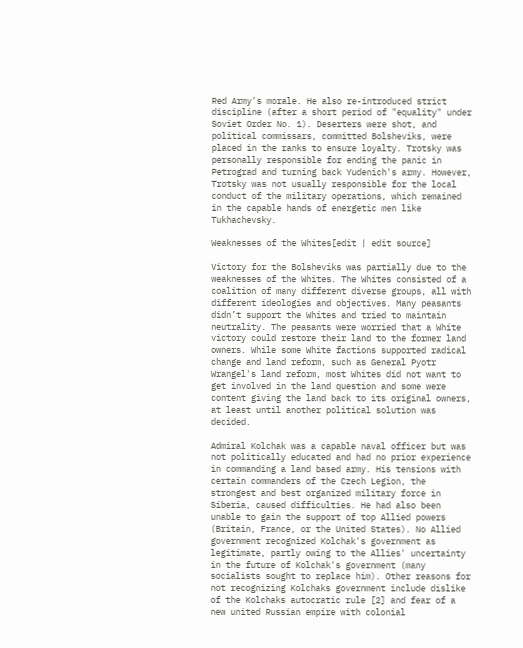Red Army's morale. He also re-introduced strict discipline (after a short period of "equality" under Soviet Order No. 1). Deserters were shot, and political commissars, committed Bolsheviks, were placed in the ranks to ensure loyalty. Trotsky was personally responsible for ending the panic in Petrograd and turning back Yudenich's army. However, Trotsky was not usually responsible for the local conduct of the military operations, which remained in the capable hands of energetic men like Tukhachevsky.

Weaknesses of the Whites[edit | edit source]

Victory for the Bolsheviks was partially due to the weaknesses of the Whites. The Whites consisted of a coalition of many different diverse groups, all with different ideologies and objectives. Many peasants didn’t support the Whites and tried to maintain neutrality. The peasants were worried that a White victory could restore their land to the former land owners. While some White factions supported radical change and land reform, such as General Pyotr Wrangel's land reform, most Whites did not want to get involved in the land question and some were content giving the land back to its original owners, at least until another political solution was decided.

Admiral Kolchak was a capable naval officer but was not politically educated and had no prior experience in commanding a land based army. His tensions with certain commanders of the Czech Legion, the strongest and best organized military force in Siberia, caused difficulties. He had also been unable to gain the support of top Allied powers (Britain, France, or the United States). No Allied government recognized Kolchak's government as legitimate, partly owing to the Allies' uncertainty in the future of Kolchak's government (many socialists sought to replace him). Other reasons for not recognizing Kolchaks government include dislike of the Kolchaks autocratic rule [2] and fear of a new united Russian empire with colonial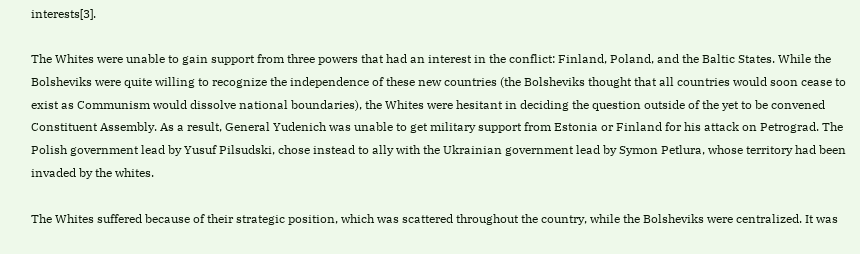interests[3].

The Whites were unable to gain support from three powers that had an interest in the conflict: Finland, Poland, and the Baltic States. While the Bolsheviks were quite willing to recognize the independence of these new countries (the Bolsheviks thought that all countries would soon cease to exist as Communism would dissolve national boundaries), the Whites were hesitant in deciding the question outside of the yet to be convened Constituent Assembly. As a result, General Yudenich was unable to get military support from Estonia or Finland for his attack on Petrograd. The Polish government lead by Yusuf Pilsudski, chose instead to ally with the Ukrainian government lead by Symon Petlura, whose territory had been invaded by the whites.

The Whites suffered because of their strategic position, which was scattered throughout the country, while the Bolsheviks were centralized. It was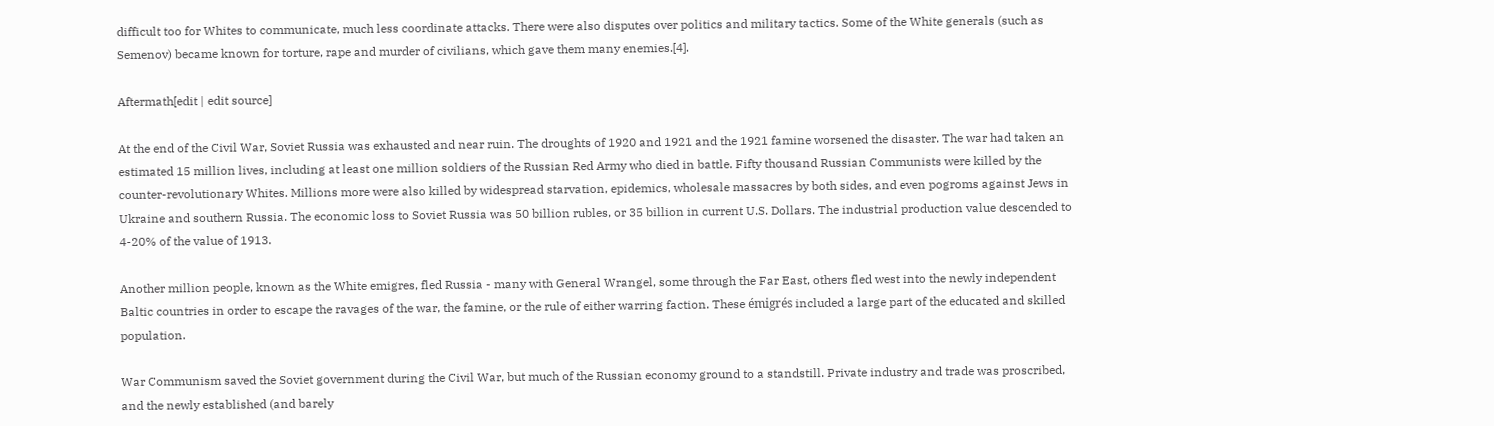difficult too for Whites to communicate, much less coordinate attacks. There were also disputes over politics and military tactics. Some of the White generals (such as Semenov) became known for torture, rape and murder of civilians, which gave them many enemies.[4].

Aftermath[edit | edit source]

At the end of the Civil War, Soviet Russia was exhausted and near ruin. The droughts of 1920 and 1921 and the 1921 famine worsened the disaster. The war had taken an estimated 15 million lives, including at least one million soldiers of the Russian Red Army who died in battle. Fifty thousand Russian Communists were killed by the counter-revolutionary Whites. Millions more were also killed by widespread starvation, epidemics, wholesale massacres by both sides, and even pogroms against Jews in Ukraine and southern Russia. The economic loss to Soviet Russia was 50 billion rubles, or 35 billion in current U.S. Dollars. The industrial production value descended to 4-20% of the value of 1913.

Another million people, known as the White emigres, fled Russia - many with General Wrangel, some through the Far East, others fled west into the newly independent Baltic countries in order to escape the ravages of the war, the famine, or the rule of either warring faction. These émigrés included a large part of the educated and skilled population.

War Communism saved the Soviet government during the Civil War, but much of the Russian economy ground to a standstill. Private industry and trade was proscribed, and the newly established (and barely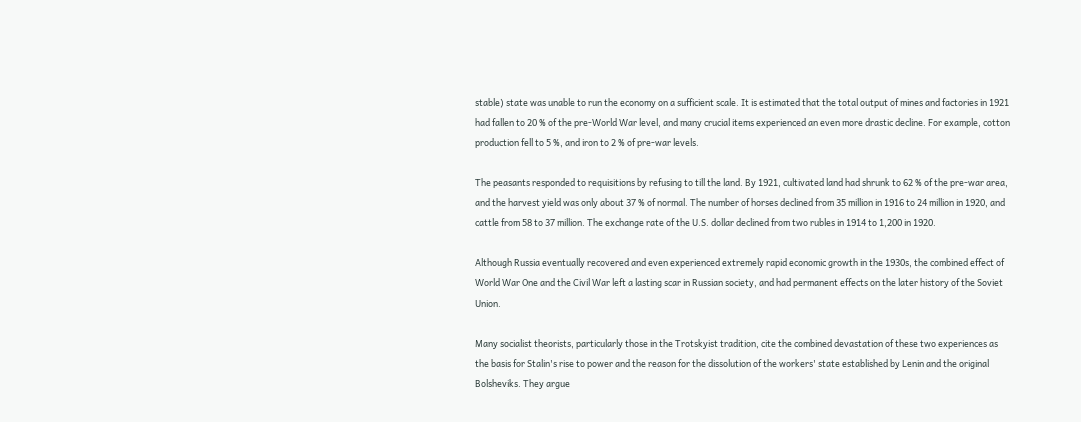stable) state was unable to run the economy on a sufficient scale. It is estimated that the total output of mines and factories in 1921 had fallen to 20 % of the pre-World War level, and many crucial items experienced an even more drastic decline. For example, cotton production fell to 5 %, and iron to 2 % of pre-war levels.

The peasants responded to requisitions by refusing to till the land. By 1921, cultivated land had shrunk to 62 % of the pre-war area, and the harvest yield was only about 37 % of normal. The number of horses declined from 35 million in 1916 to 24 million in 1920, and cattle from 58 to 37 million. The exchange rate of the U.S. dollar declined from two rubles in 1914 to 1,200 in 1920.

Although Russia eventually recovered and even experienced extremely rapid economic growth in the 1930s, the combined effect of World War One and the Civil War left a lasting scar in Russian society, and had permanent effects on the later history of the Soviet Union.

Many socialist theorists, particularly those in the Trotskyist tradition, cite the combined devastation of these two experiences as the basis for Stalin's rise to power and the reason for the dissolution of the workers' state established by Lenin and the original Bolsheviks. They argue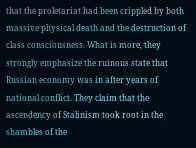that the proletariat had been crippled by both massive physical death and the destruction of class consciousness. What is more, they strongly emphasize the ruinous state that Russian economy was in after years of national conflict. They claim that the ascendency of Stalinism took root in the shambles of the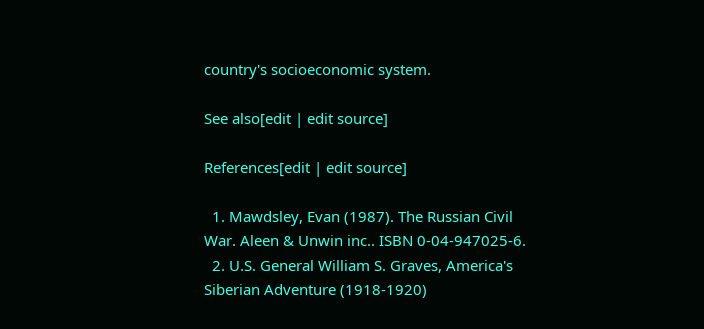country's socioeconomic system.

See also[edit | edit source]

References[edit | edit source]

  1. Mawdsley, Evan (1987). The Russian Civil War. Aleen & Unwin inc.. ISBN 0-04-947025-6.
  2. U.S. General William S. Graves, America's Siberian Adventure (1918-1920)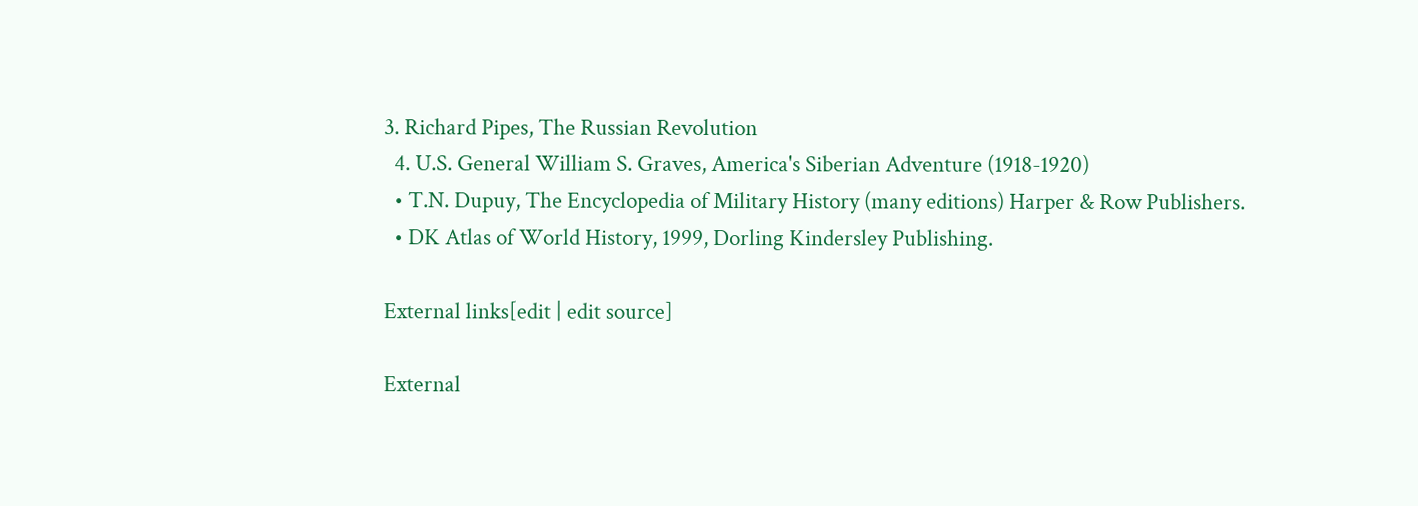3. Richard Pipes, The Russian Revolution
  4. U.S. General William S. Graves, America's Siberian Adventure (1918-1920)
  • T.N. Dupuy, The Encyclopedia of Military History (many editions) Harper & Row Publishers.
  • DK Atlas of World History, 1999, Dorling Kindersley Publishing.

External links[edit | edit source]

External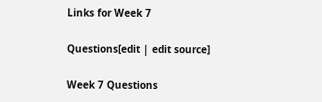Links for Week 7

Questions[edit | edit source]

Week 7 Questions